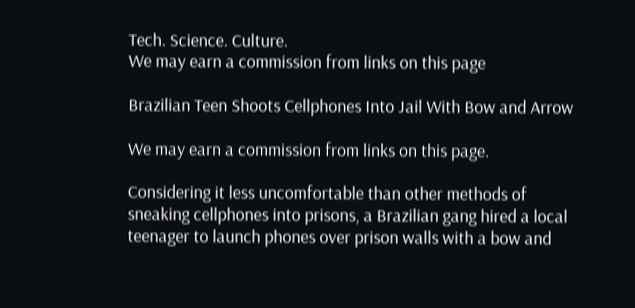Tech. Science. Culture.
We may earn a commission from links on this page

Brazilian Teen Shoots Cellphones Into Jail With Bow and Arrow

We may earn a commission from links on this page.

Considering it less uncomfortable than other methods of sneaking cellphones into prisons, a Brazilian gang hired a local teenager to launch phones over prison walls with a bow and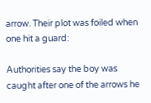arrow. Their plot was foiled when one hit a guard:

Authorities say the boy was caught after one of the arrows he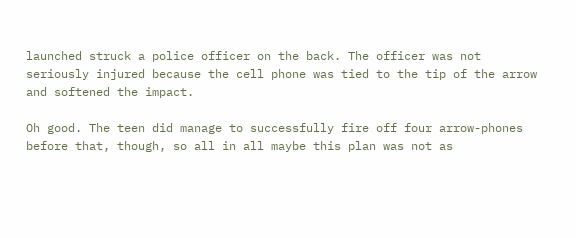launched struck a police officer on the back. The officer was not seriously injured because the cell phone was tied to the tip of the arrow and softened the impact.

Oh good. The teen did manage to successfully fire off four arrow-phones before that, though, so all in all maybe this plan was not as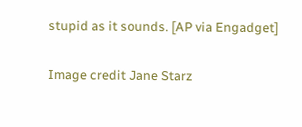stupid as it sounds. [AP via Engadget]

Image credit Jane Starz